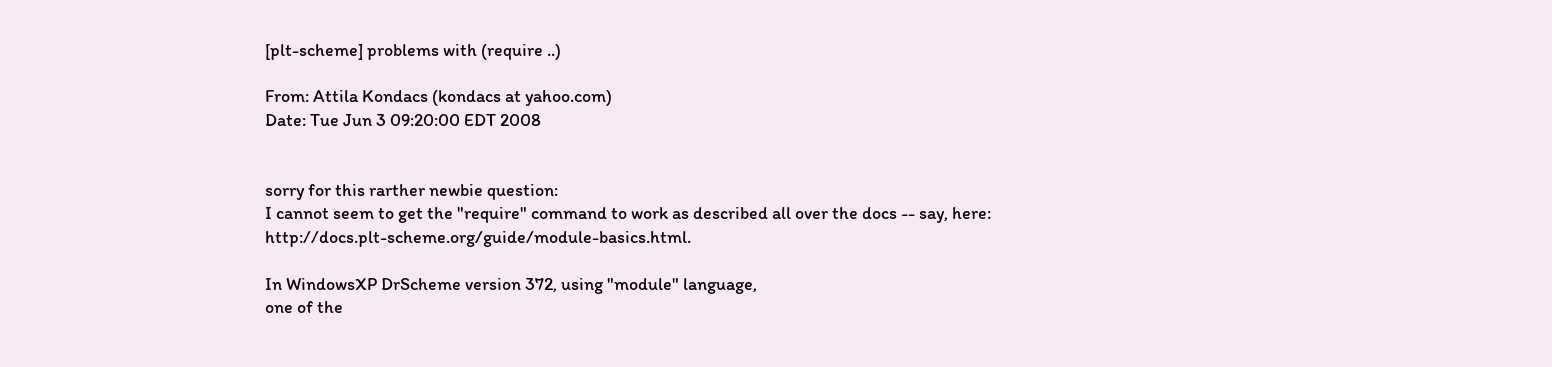[plt-scheme] problems with (require ..)

From: Attila Kondacs (kondacs at yahoo.com)
Date: Tue Jun 3 09:20:00 EDT 2008


sorry for this rarther newbie question:
I cannot seem to get the "require" command to work as described all over the docs -- say, here: http://docs.plt-scheme.org/guide/module-basics.html.

In WindowsXP DrScheme version 372, using "module" language,
one of the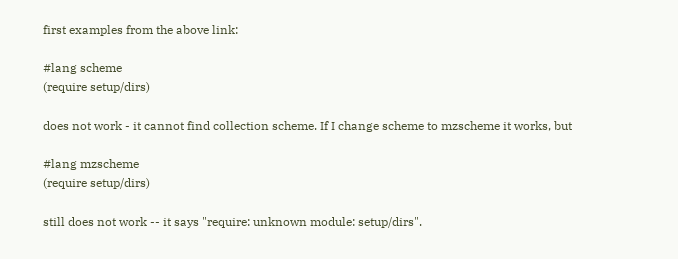first examples from the above link:

#lang scheme
(require setup/dirs)

does not work - it cannot find collection scheme. If I change scheme to mzscheme it works, but

#lang mzscheme
(require setup/dirs)

still does not work -- it says "require: unknown module: setup/dirs".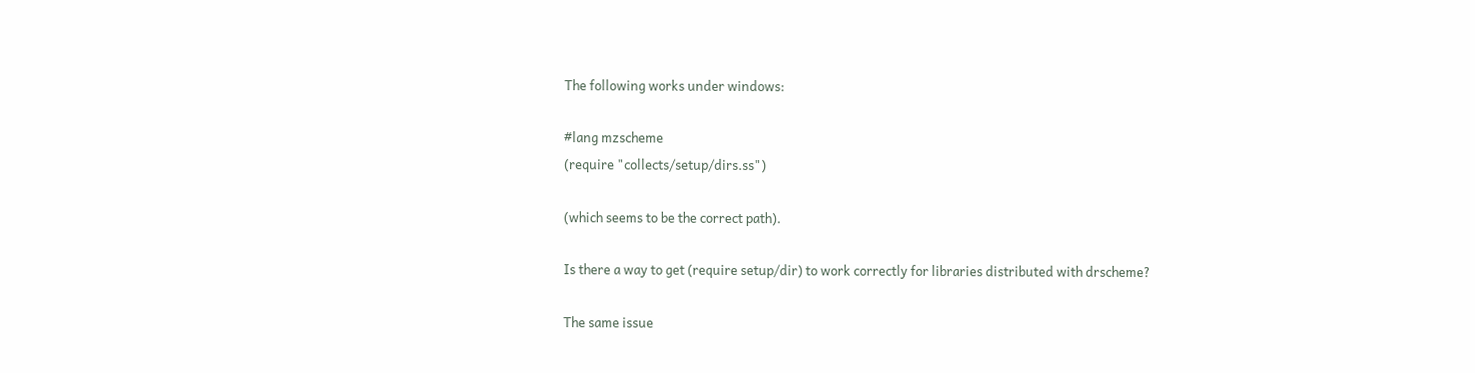The following works under windows:

#lang mzscheme
(require "collects/setup/dirs.ss")

(which seems to be the correct path).

Is there a way to get (require setup/dir) to work correctly for libraries distributed with drscheme?

The same issue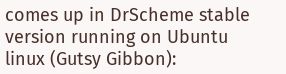comes up in DrScheme stable version running on Ubuntu linux (Gutsy Gibbon):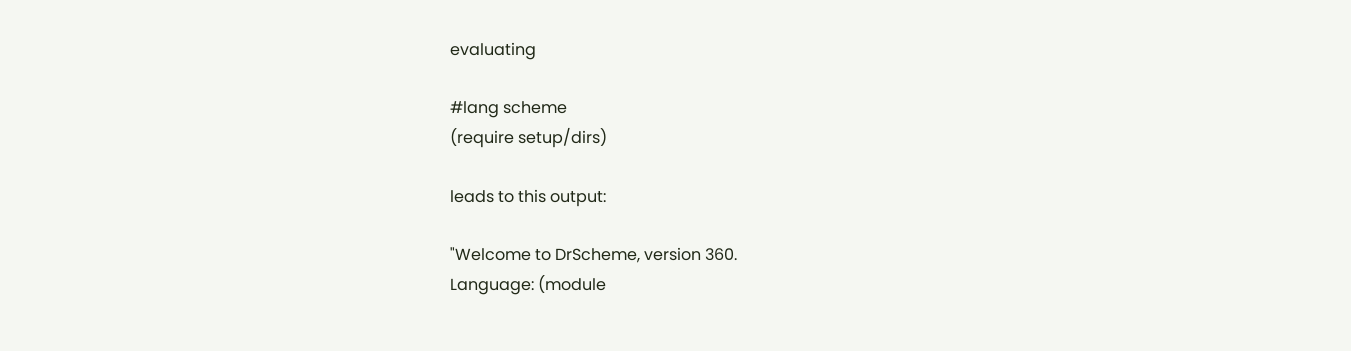evaluating

#lang scheme
(require setup/dirs)

leads to this output:

"Welcome to DrScheme, version 360.
Language: (module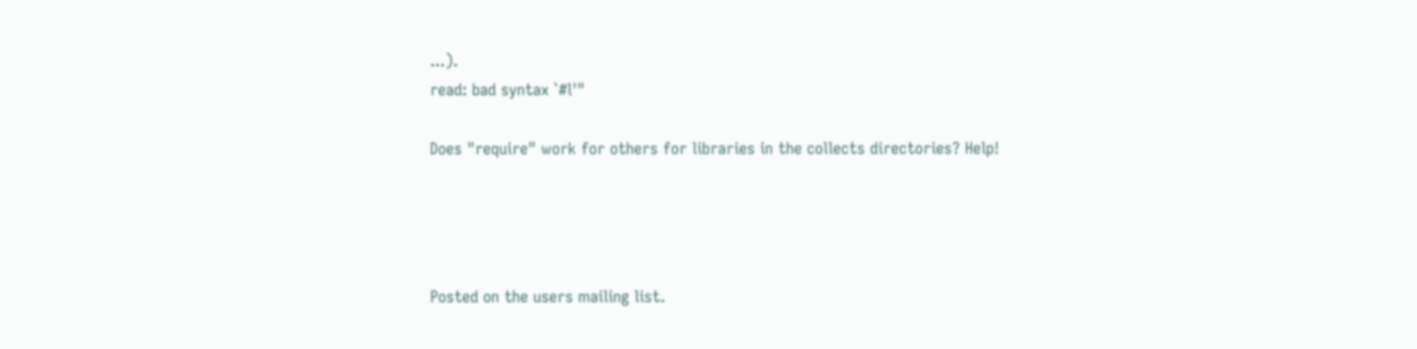...).
read: bad syntax `#l'"

Does "require" work for others for libraries in the collects directories? Help!




Posted on the users mailing list.